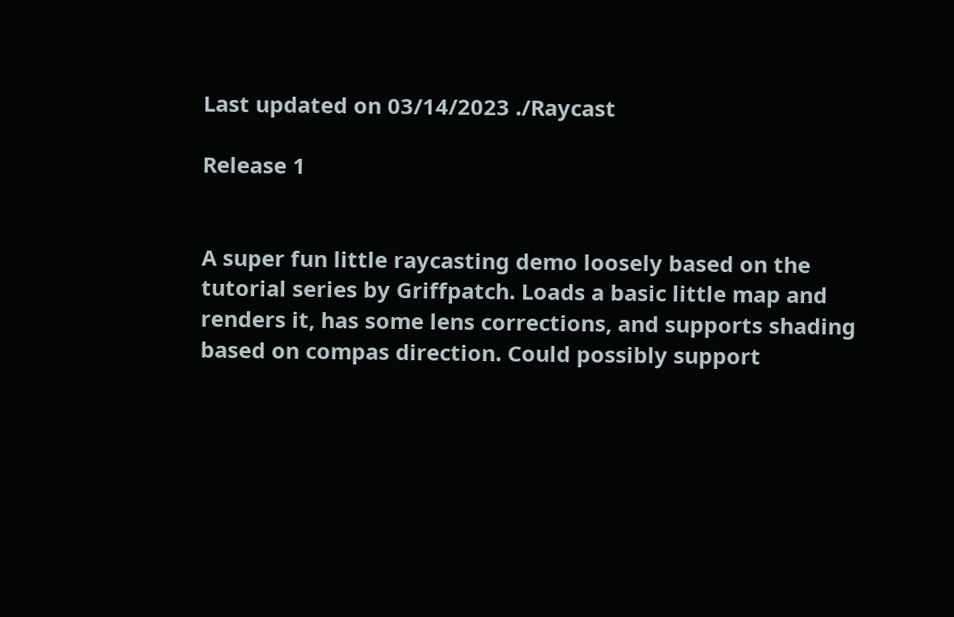Last updated on 03/14/2023 ./Raycast

Release 1


A super fun little raycasting demo loosely based on the tutorial series by Griffpatch. Loads a basic little map and renders it, has some lens corrections, and supports shading based on compas direction. Could possibly support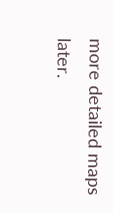more detailed maps later.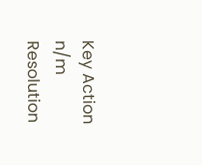Key Action
n/m Resolution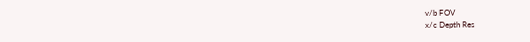v/b FOV
x/c Depth Res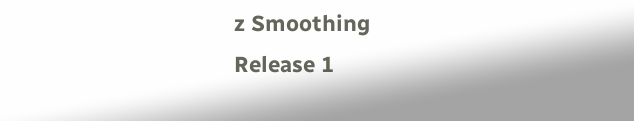z Smoothing
Release 1